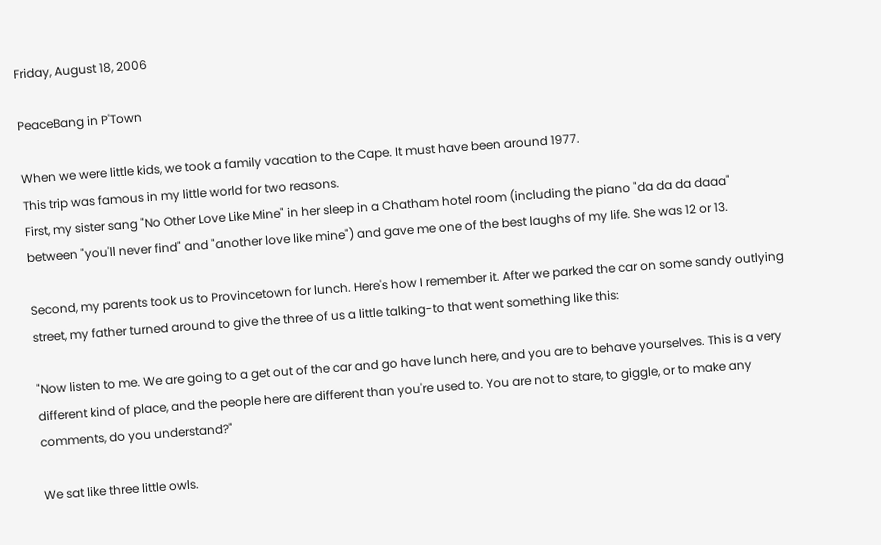Friday, August 18, 2006

PeaceBang in P'Town

When we were little kids, we took a family vacation to the Cape. It must have been around 1977.
This trip was famous in my little world for two reasons.
First, my sister sang "No Other Love Like Mine" in her sleep in a Chatham hotel room (including the piano "da da da daaa" between "you'll never find" and "another love like mine") and gave me one of the best laughs of my life. She was 12 or 13.

Second, my parents took us to Provincetown for lunch. Here's how I remember it. After we parked the car on some sandy outlying street, my father turned around to give the three of us a little talking-to that went something like this:

"Now listen to me. We are going to a get out of the car and go have lunch here, and you are to behave yourselves. This is a very different kind of place, and the people here are different than you're used to. You are not to stare, to giggle, or to make any comments, do you understand?"

We sat like three little owls.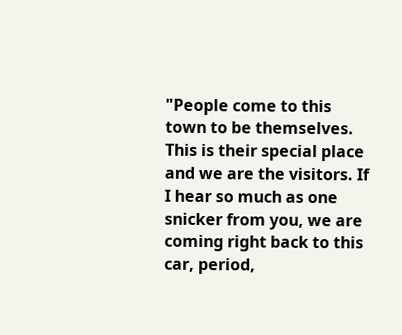"People come to this town to be themselves. This is their special place and we are the visitors. If I hear so much as one snicker from you, we are coming right back to this car, period,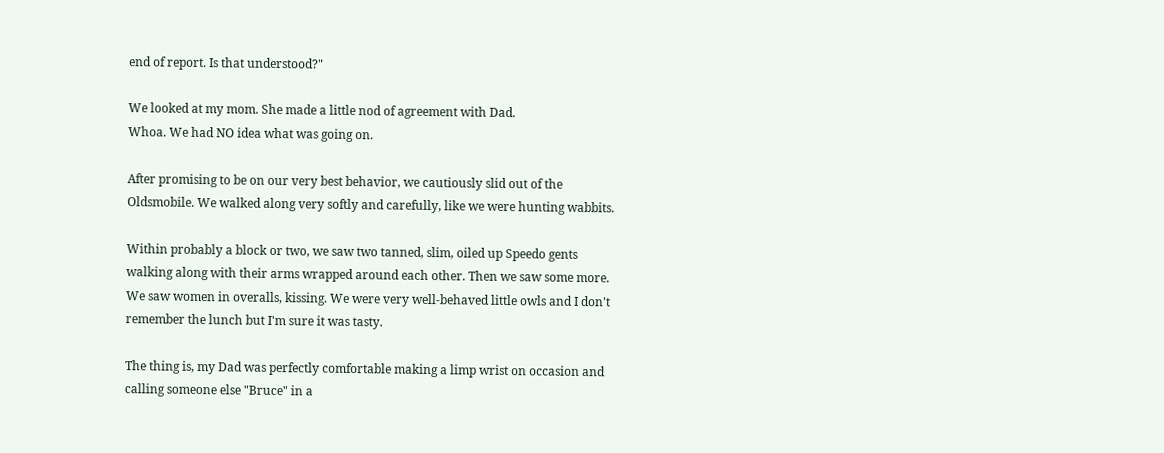end of report. Is that understood?"

We looked at my mom. She made a little nod of agreement with Dad.
Whoa. We had NO idea what was going on.

After promising to be on our very best behavior, we cautiously slid out of the Oldsmobile. We walked along very softly and carefully, like we were hunting wabbits.

Within probably a block or two, we saw two tanned, slim, oiled up Speedo gents walking along with their arms wrapped around each other. Then we saw some more. We saw women in overalls, kissing. We were very well-behaved little owls and I don't remember the lunch but I'm sure it was tasty.

The thing is, my Dad was perfectly comfortable making a limp wrist on occasion and calling someone else "Bruce" in a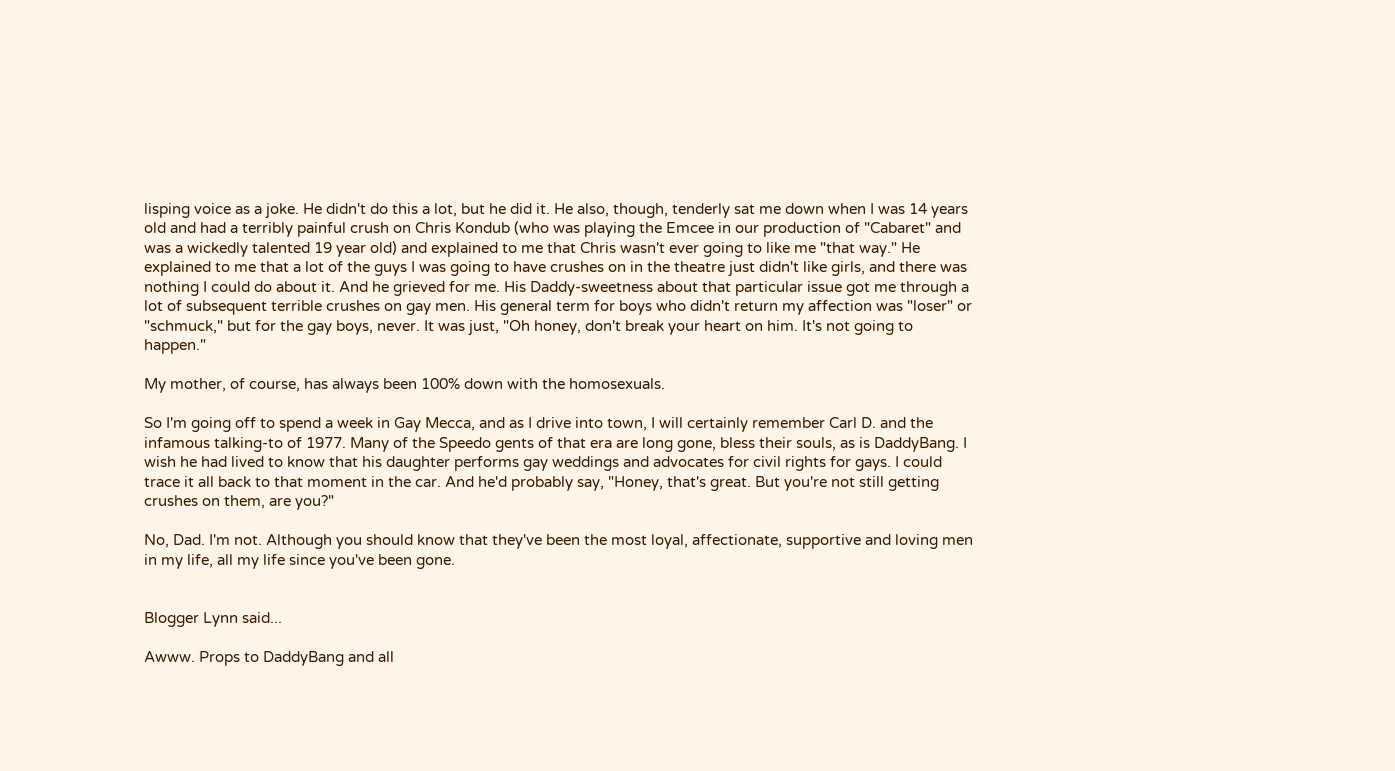lisping voice as a joke. He didn't do this a lot, but he did it. He also, though, tenderly sat me down when I was 14 years old and had a terribly painful crush on Chris Kondub (who was playing the Emcee in our production of "Cabaret" and was a wickedly talented 19 year old) and explained to me that Chris wasn't ever going to like me "that way." He explained to me that a lot of the guys I was going to have crushes on in the theatre just didn't like girls, and there was nothing I could do about it. And he grieved for me. His Daddy-sweetness about that particular issue got me through a lot of subsequent terrible crushes on gay men. His general term for boys who didn't return my affection was "loser" or "schmuck," but for the gay boys, never. It was just, "Oh honey, don't break your heart on him. It's not going to happen."

My mother, of course, has always been 100% down with the homosexuals.

So I'm going off to spend a week in Gay Mecca, and as I drive into town, I will certainly remember Carl D. and the infamous talking-to of 1977. Many of the Speedo gents of that era are long gone, bless their souls, as is DaddyBang. I wish he had lived to know that his daughter performs gay weddings and advocates for civil rights for gays. I could trace it all back to that moment in the car. And he'd probably say, "Honey, that's great. But you're not still getting crushes on them, are you?"

No, Dad. I'm not. Although you should know that they've been the most loyal, affectionate, supportive and loving men in my life, all my life since you've been gone.


Blogger Lynn said...

Awww. Props to DaddyBang and all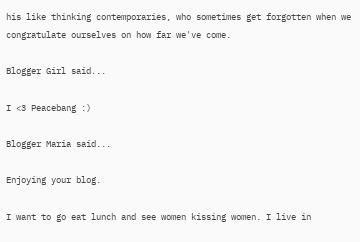his like thinking contemporaries, who sometimes get forgotten when we congratulate ourselves on how far we've come.

Blogger Girl said...

I <3 Peacebang :)

Blogger Maria said...

Enjoying your blog.

I want to go eat lunch and see women kissing women. I live in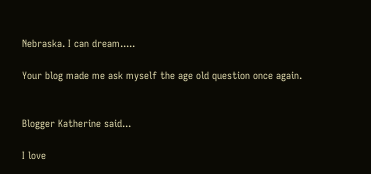Nebraska. I can dream.....

Your blog made me ask myself the age old question once again.


Blogger Katherine said...

I love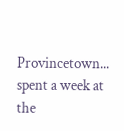Provincetown... spent a week at the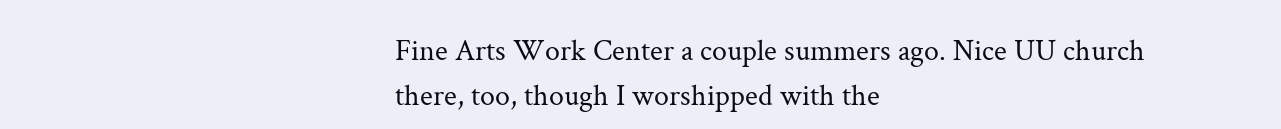Fine Arts Work Center a couple summers ago. Nice UU church there, too, though I worshipped with the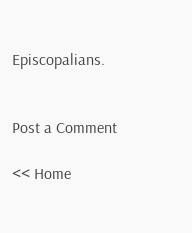Episcopalians.


Post a Comment

<< Home